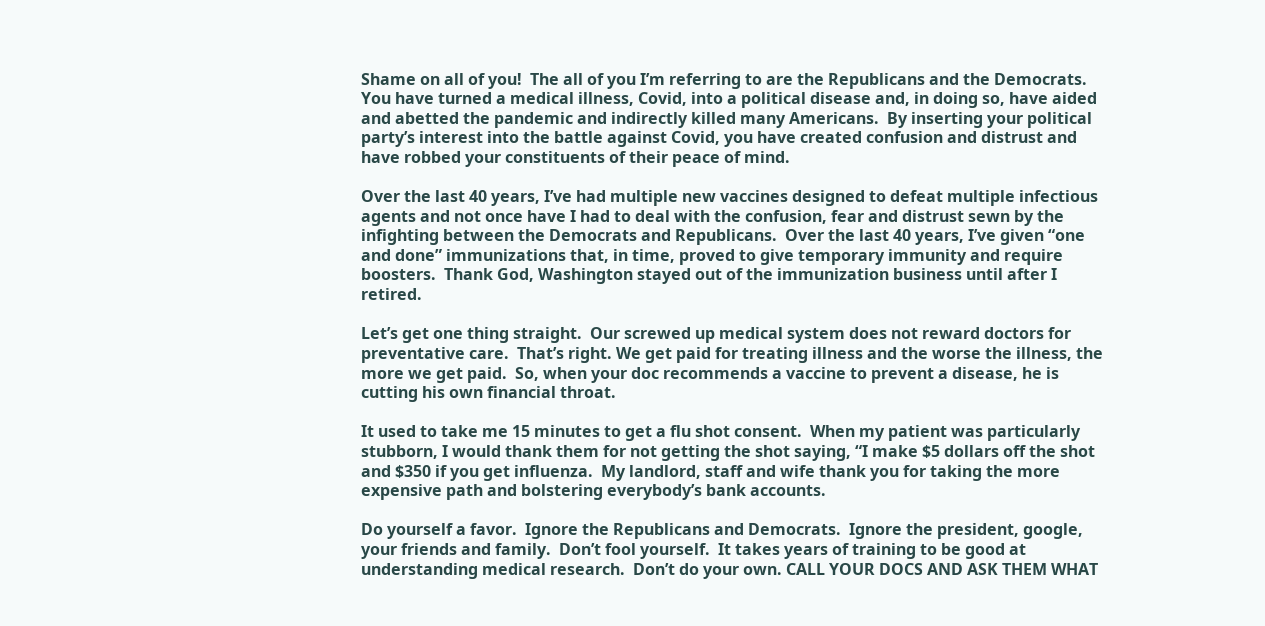Shame on all of you!  The all of you I’m referring to are the Republicans and the Democrats.  You have turned a medical illness, Covid, into a political disease and, in doing so, have aided and abetted the pandemic and indirectly killed many Americans.  By inserting your political party’s interest into the battle against Covid, you have created confusion and distrust and have robbed your constituents of their peace of mind.

Over the last 40 years, I’ve had multiple new vaccines designed to defeat multiple infectious agents and not once have I had to deal with the confusion, fear and distrust sewn by the infighting between the Democrats and Republicans.  Over the last 40 years, I’ve given “one and done” immunizations that, in time, proved to give temporary immunity and require boosters.  Thank God, Washington stayed out of the immunization business until after I retired.

Let’s get one thing straight.  Our screwed up medical system does not reward doctors for preventative care.  That’s right. We get paid for treating illness and the worse the illness, the more we get paid.  So, when your doc recommends a vaccine to prevent a disease, he is cutting his own financial throat.

It used to take me 15 minutes to get a flu shot consent.  When my patient was particularly stubborn, I would thank them for not getting the shot saying, “I make $5 dollars off the shot and $350 if you get influenza.  My landlord, staff and wife thank you for taking the more expensive path and bolstering everybody’s bank accounts.

Do yourself a favor.  Ignore the Republicans and Democrats.  Ignore the president, google, your friends and family.  Don’t fool yourself.  It takes years of training to be good at understanding medical research.  Don’t do your own. CALL YOUR DOCS AND ASK THEM WHAT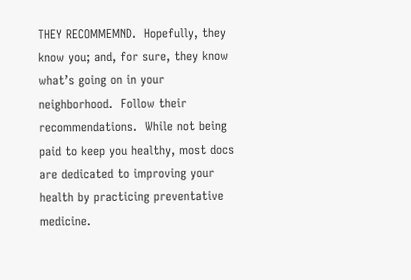THEY RECOMMEMND.  Hopefully, they know you; and, for sure, they know what’s going on in your neighborhood.  Follow their recommendations.  While not being paid to keep you healthy, most docs are dedicated to improving your health by practicing preventative medicine.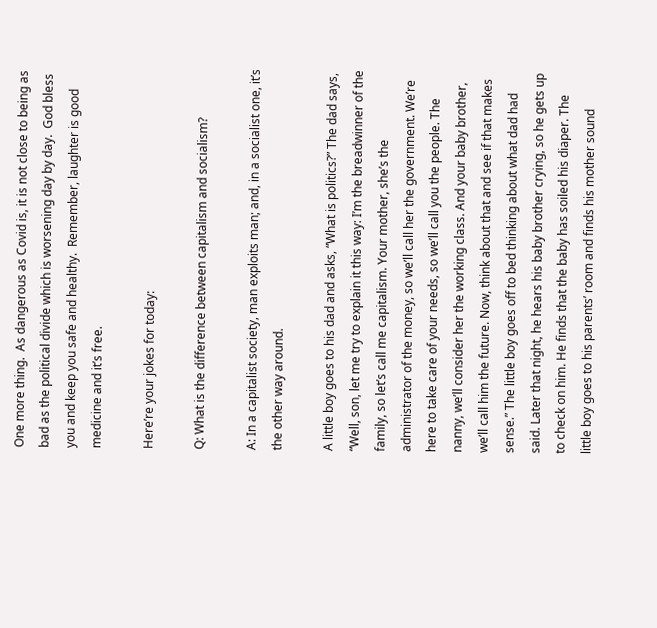One more thing.  As dangerous as Covid is, it is not close to being as bad as the political divide which is worsening day by day.  God bless you and keep you safe and healthy.  Remember, laughter is good medicine and it’s free.

Here’re your jokes for today:

Q: What is the difference between capitalism and socialism?

A: In a capitalist society, man exploits man; and, in a socialist one, it’s the other way around.

A little boy goes to his dad and asks, “What is politics?” The dad says, “Well, son, let me try to explain it this way: I’m the breadwinner of the family, so let’s call me capitalism. Your mother, she’s the administrator of the money, so we’ll call her the government. We’re here to take care of your needs, so we’ll call you the people. The nanny, we’ll consider her the working class. And your baby brother, we’ll call him the future. Now, think about that and see if that makes sense.” The little boy goes off to bed thinking about what dad had said. Later that night, he hears his baby brother crying, so he gets up to check on him. He finds that the baby has soiled his diaper. The little boy goes to his parents’ room and finds his mother sound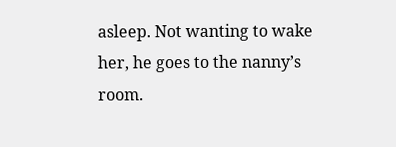asleep. Not wanting to wake her, he goes to the nanny’s room.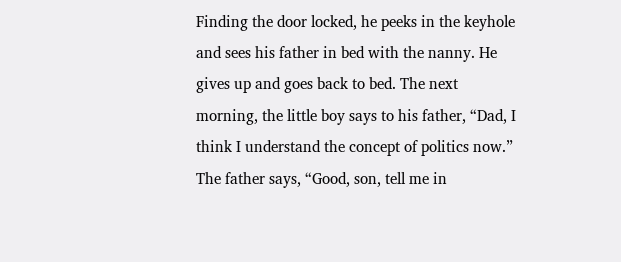Finding the door locked, he peeks in the keyhole and sees his father in bed with the nanny. He gives up and goes back to bed. The next morning, the little boy says to his father, “Dad, I think I understand the concept of politics now.” The father says, “Good, son, tell me in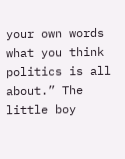your own words what you think politics is all about.” The little boy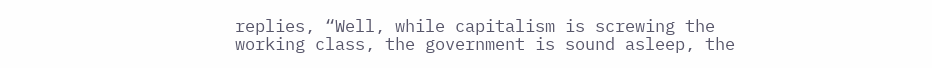replies, “Well, while capitalism is screwing the working class, the government is sound asleep, the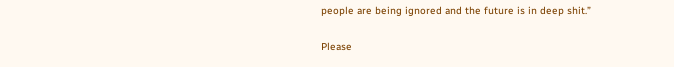people are being ignored and the future is in deep shit.”

Please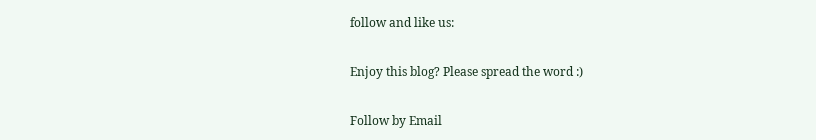follow and like us:

Enjoy this blog? Please spread the word :)

Follow by Email